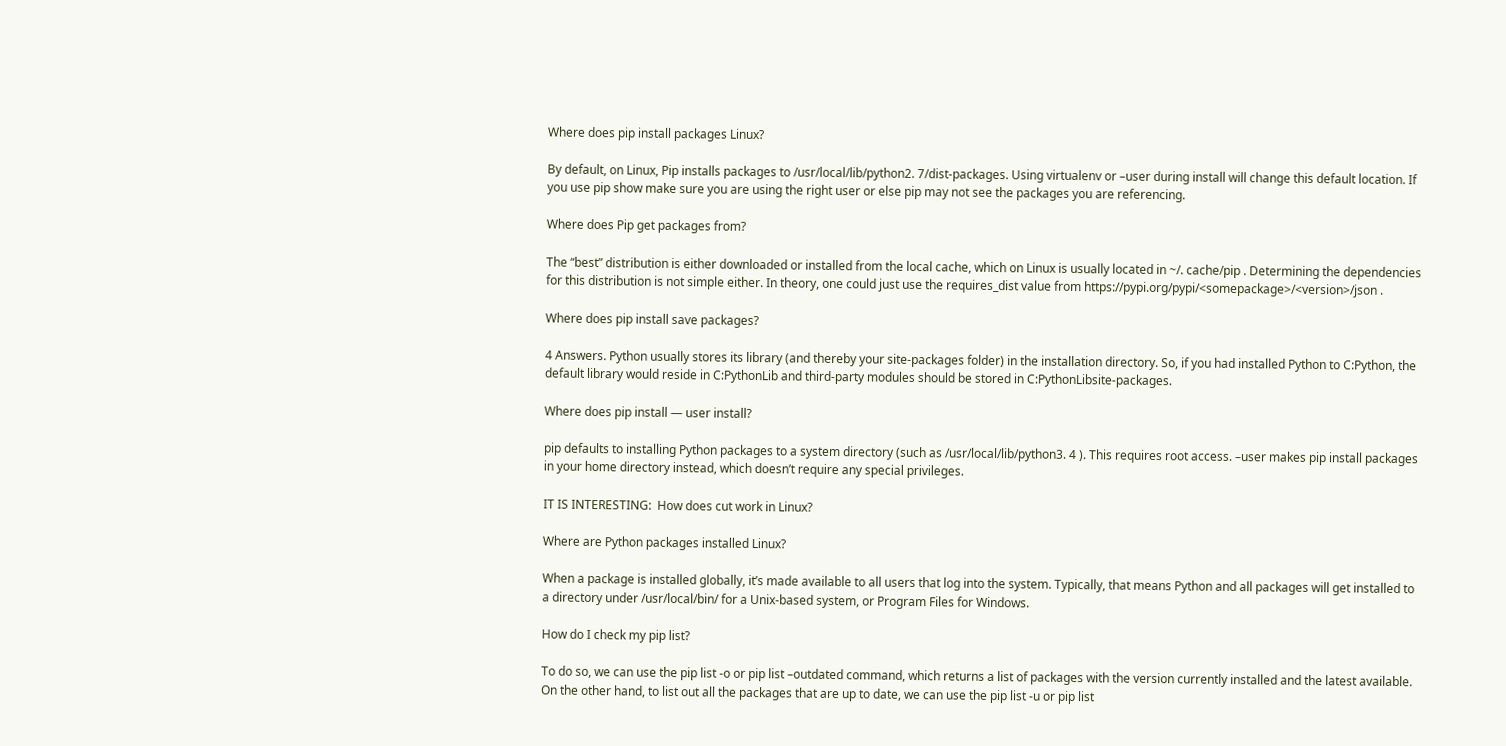Where does pip install packages Linux?

By default, on Linux, Pip installs packages to /usr/local/lib/python2. 7/dist-packages. Using virtualenv or –user during install will change this default location. If you use pip show make sure you are using the right user or else pip may not see the packages you are referencing.

Where does Pip get packages from?

The “best” distribution is either downloaded or installed from the local cache, which on Linux is usually located in ~/. cache/pip . Determining the dependencies for this distribution is not simple either. In theory, one could just use the requires_dist value from https://pypi.org/pypi/<somepackage>/<version>/json .

Where does pip install save packages?

4 Answers. Python usually stores its library (and thereby your site-packages folder) in the installation directory. So, if you had installed Python to C:Python, the default library would reside in C:PythonLib and third-party modules should be stored in C:PythonLibsite-packages.

Where does pip install — user install?

pip defaults to installing Python packages to a system directory (such as /usr/local/lib/python3. 4 ). This requires root access. –user makes pip install packages in your home directory instead, which doesn’t require any special privileges.

IT IS INTERESTING:  How does cut work in Linux?

Where are Python packages installed Linux?

When a package is installed globally, it’s made available to all users that log into the system. Typically, that means Python and all packages will get installed to a directory under /usr/local/bin/ for a Unix-based system, or Program Files for Windows.

How do I check my pip list?

To do so, we can use the pip list -o or pip list –outdated command, which returns a list of packages with the version currently installed and the latest available. On the other hand, to list out all the packages that are up to date, we can use the pip list -u or pip list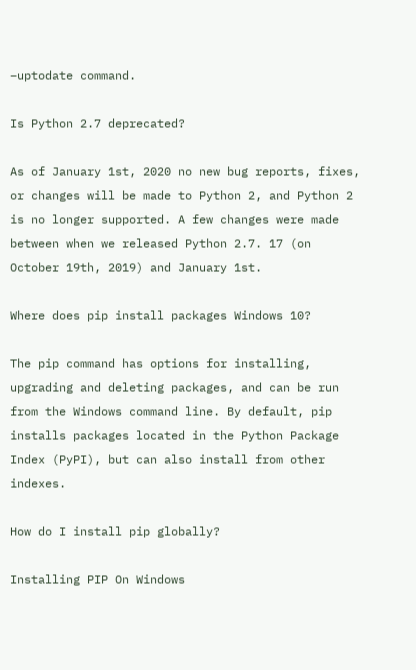–uptodate command.

Is Python 2.7 deprecated?

As of January 1st, 2020 no new bug reports, fixes, or changes will be made to Python 2, and Python 2 is no longer supported. A few changes were made between when we released Python 2.7. 17 (on October 19th, 2019) and January 1st.

Where does pip install packages Windows 10?

The pip command has options for installing, upgrading and deleting packages, and can be run from the Windows command line. By default, pip installs packages located in the Python Package Index (PyPI), but can also install from other indexes.

How do I install pip globally?

Installing PIP On Windows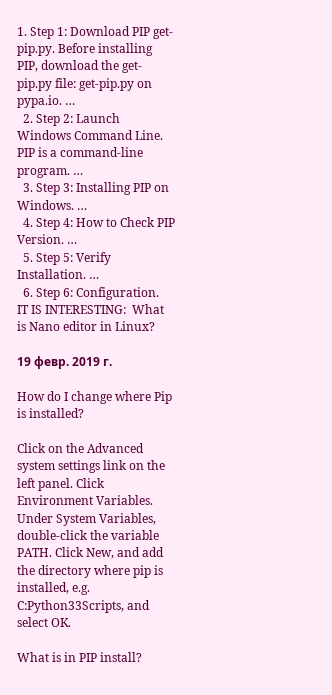1. Step 1: Download PIP get-pip.py. Before installing PIP, download the get-pip.py file: get-pip.py on pypa.io. …
  2. Step 2: Launch Windows Command Line. PIP is a command-line program. …
  3. Step 3: Installing PIP on Windows. …
  4. Step 4: How to Check PIP Version. …
  5. Step 5: Verify Installation. …
  6. Step 6: Configuration.
IT IS INTERESTING:  What is Nano editor in Linux?

19 февр. 2019 г.

How do I change where Pip is installed?

Click on the Advanced system settings link on the left panel. Click Environment Variables. Under System Variables, double-click the variable PATH. Click New, and add the directory where pip is installed, e.g. C:Python33Scripts, and select OK.

What is in PIP install?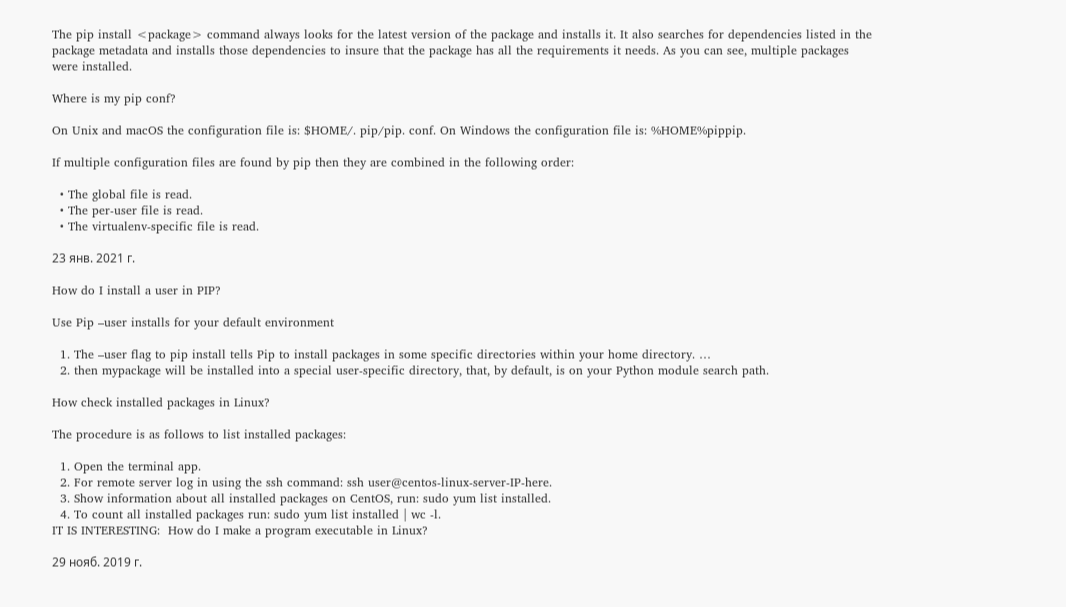The pip install <package> command always looks for the latest version of the package and installs it. It also searches for dependencies listed in the package metadata and installs those dependencies to insure that the package has all the requirements it needs. As you can see, multiple packages were installed.

Where is my pip conf?

On Unix and macOS the configuration file is: $HOME/. pip/pip. conf. On Windows the configuration file is: %HOME%pippip.

If multiple configuration files are found by pip then they are combined in the following order:

  • The global file is read.
  • The per-user file is read.
  • The virtualenv-specific file is read.

23 янв. 2021 г.

How do I install a user in PIP?

Use Pip –user installs for your default environment

  1. The –user flag to pip install tells Pip to install packages in some specific directories within your home directory. …
  2. then mypackage will be installed into a special user-specific directory, that, by default, is on your Python module search path.

How check installed packages in Linux?

The procedure is as follows to list installed packages:

  1. Open the terminal app.
  2. For remote server log in using the ssh command: ssh user@centos-linux-server-IP-here.
  3. Show information about all installed packages on CentOS, run: sudo yum list installed.
  4. To count all installed packages run: sudo yum list installed | wc -l.
IT IS INTERESTING:  How do I make a program executable in Linux?

29 нояб. 2019 г.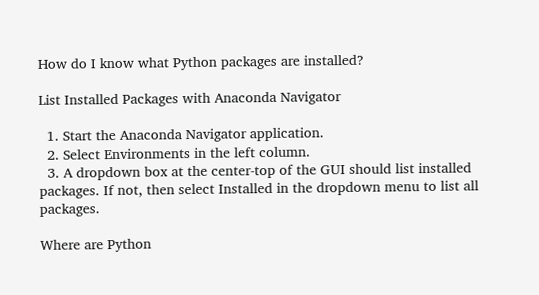How do I know what Python packages are installed?

List Installed Packages with Anaconda Navigator

  1. Start the Anaconda Navigator application.
  2. Select Environments in the left column.
  3. A dropdown box at the center-top of the GUI should list installed packages. If not, then select Installed in the dropdown menu to list all packages.

Where are Python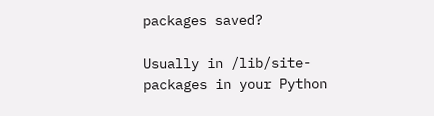packages saved?

Usually in /lib/site-packages in your Python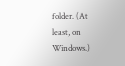folder. (At least, on Windows.)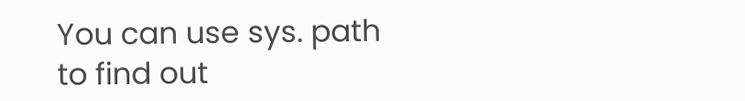You can use sys. path to find out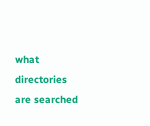what directories are searched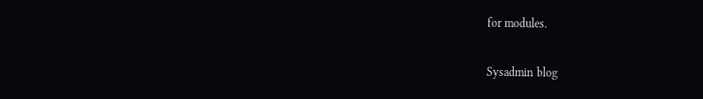for modules.

Sysadmin blog